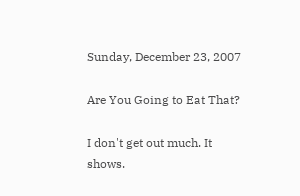Sunday, December 23, 2007

Are You Going to Eat That?

I don't get out much. It shows.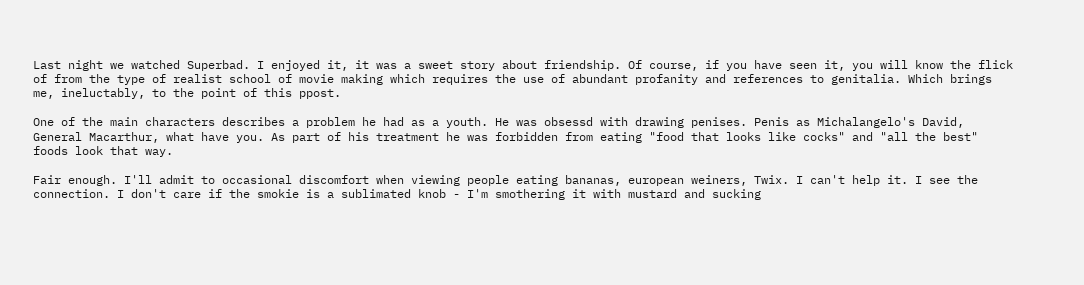Last night we watched Superbad. I enjoyed it, it was a sweet story about friendship. Of course, if you have seen it, you will know the flick of from the type of realist school of movie making which requires the use of abundant profanity and references to genitalia. Which brings me, ineluctably, to the point of this ppost.

One of the main characters describes a problem he had as a youth. He was obsessd with drawing penises. Penis as Michalangelo's David, General Macarthur, what have you. As part of his treatment he was forbidden from eating "food that looks like cocks" and "all the best" foods look that way.

Fair enough. I'll admit to occasional discomfort when viewing people eating bananas, european weiners, Twix. I can't help it. I see the connection. I don't care if the smokie is a sublimated knob - I'm smothering it with mustard and sucking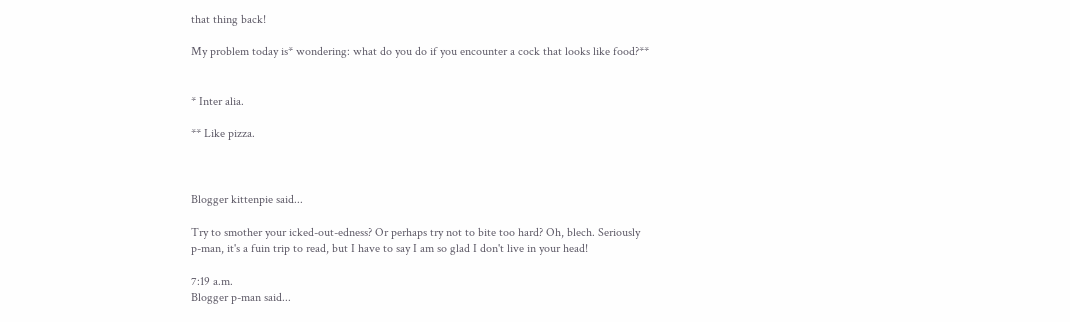that thing back!

My problem today is* wondering: what do you do if you encounter a cock that looks like food?**


* Inter alia.

** Like pizza.



Blogger kittenpie said...

Try to smother your icked-out-edness? Or perhaps try not to bite too hard? Oh, blech. Seriously p-man, it's a fuin trip to read, but I have to say I am so glad I don't live in your head!

7:19 a.m.
Blogger p-man said...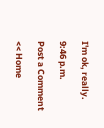I'm ok, really.

9:46 p.m.

Post a Comment

<< Home